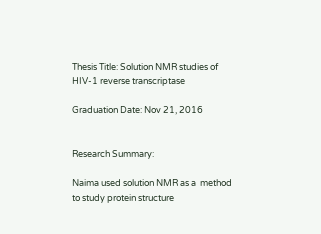Thesis Title: Solution NMR studies of HIV-1 reverse transcriptase

Graduation Date: Nov 21, 2016


Research Summary:

Naima used solution NMR as a  method to study protein structure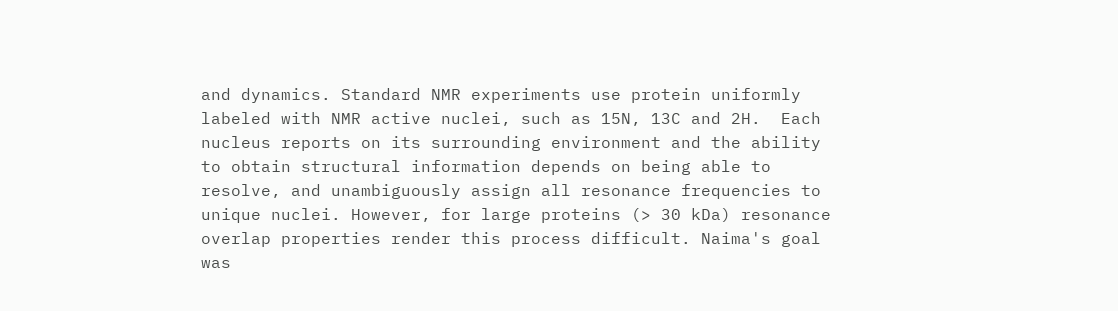and dynamics. Standard NMR experiments use protein uniformly labeled with NMR active nuclei, such as 15N, 13C and 2H.  Each nucleus reports on its surrounding environment and the ability to obtain structural information depends on being able to resolve, and unambiguously assign all resonance frequencies to unique nuclei. However, for large proteins (> 30 kDa) resonance overlap properties render this process difficult. Naima's goal was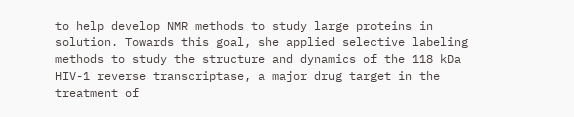to help develop NMR methods to study large proteins in solution. Towards this goal, she applied selective labeling methods to study the structure and dynamics of the 118 kDa HIV-1 reverse transcriptase, a major drug target in the treatment of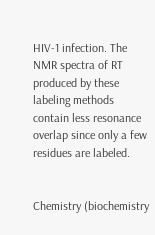HIV-1 infection. The NMR spectra of RT produced by these labeling methods contain less resonance overlap since only a few residues are labeled.


Chemistry (biochemistry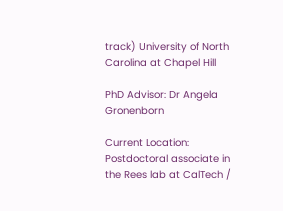track) University of North Carolina at Chapel Hill

PhD Advisor: Dr Angela Gronenborn

Current Location: Postdoctoral associate in the Rees lab at CalTech /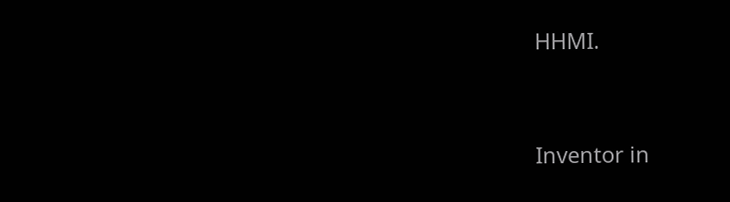HHMI.



Inventor in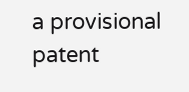a provisional patent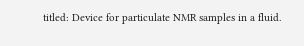titled: Device for particulate NMR samples in a fluid.